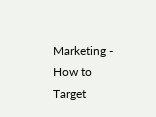Marketing - How to Target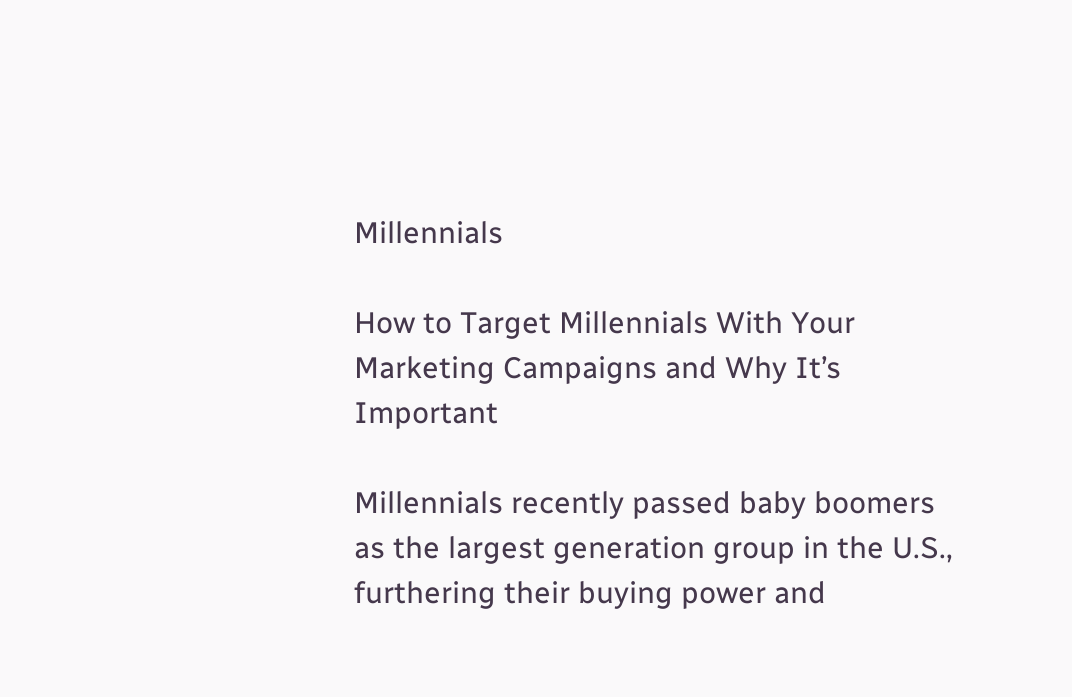Millennials

How to Target Millennials With Your Marketing Campaigns and Why It’s Important

Millennials recently passed baby boomers as the largest generation group in the U.S., furthering their buying power and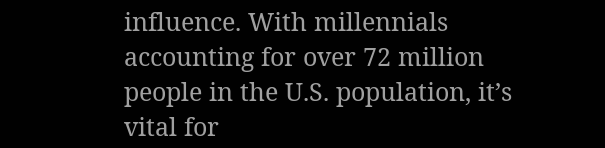influence. With millennials accounting for over 72 million people in the U.S. population, it’s vital for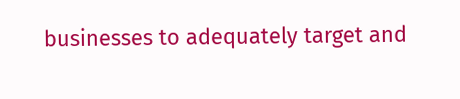businesses to adequately target and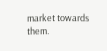market towards them.